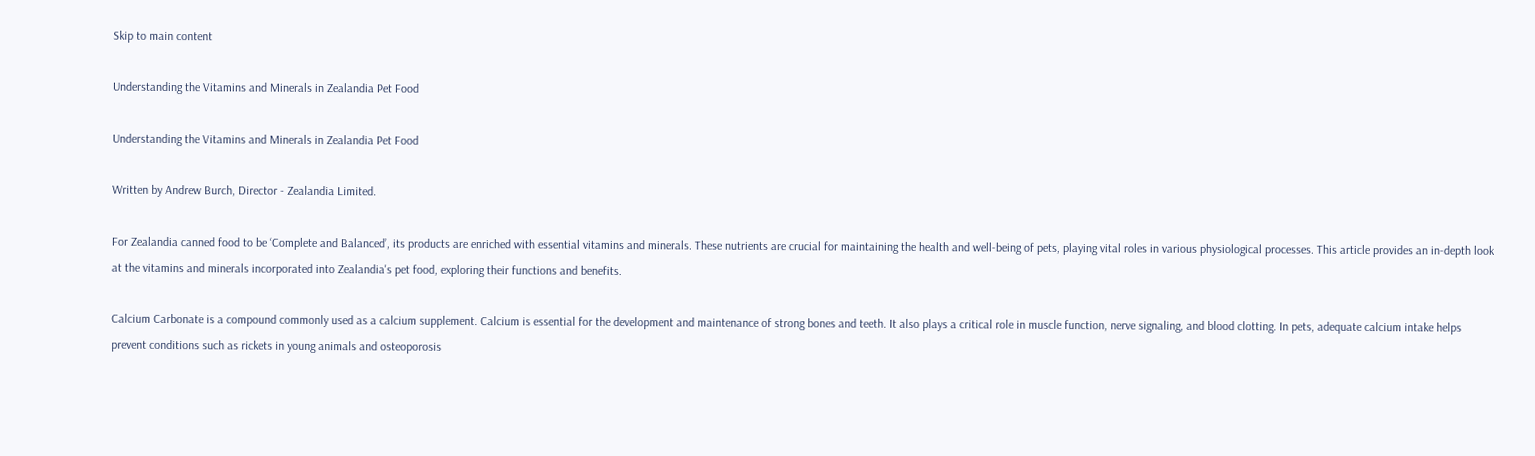Skip to main content

Understanding the Vitamins and Minerals in Zealandia Pet Food

Understanding the Vitamins and Minerals in Zealandia Pet Food

Written by Andrew Burch, Director - Zealandia Limited.

For Zealandia canned food to be ‘Complete and Balanced’, its products are enriched with essential vitamins and minerals. These nutrients are crucial for maintaining the health and well-being of pets, playing vital roles in various physiological processes. This article provides an in-depth look at the vitamins and minerals incorporated into Zealandia's pet food, exploring their functions and benefits.

Calcium Carbonate is a compound commonly used as a calcium supplement. Calcium is essential for the development and maintenance of strong bones and teeth. It also plays a critical role in muscle function, nerve signaling, and blood clotting. In pets, adequate calcium intake helps prevent conditions such as rickets in young animals and osteoporosis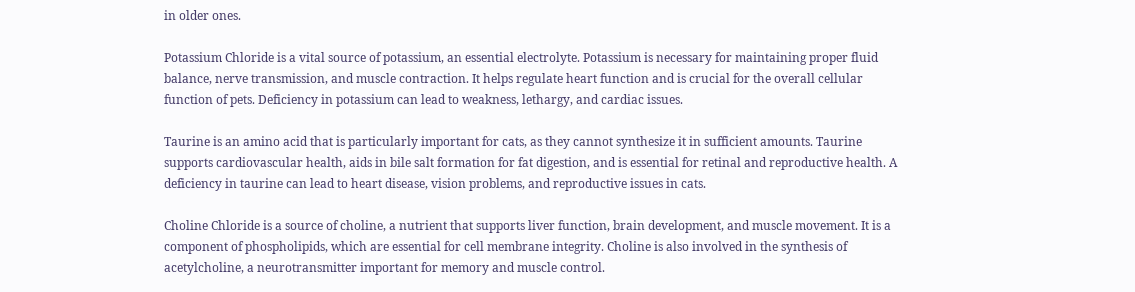in older ones.

Potassium Chloride is a vital source of potassium, an essential electrolyte. Potassium is necessary for maintaining proper fluid balance, nerve transmission, and muscle contraction. It helps regulate heart function and is crucial for the overall cellular function of pets. Deficiency in potassium can lead to weakness, lethargy, and cardiac issues.

Taurine is an amino acid that is particularly important for cats, as they cannot synthesize it in sufficient amounts. Taurine supports cardiovascular health, aids in bile salt formation for fat digestion, and is essential for retinal and reproductive health. A deficiency in taurine can lead to heart disease, vision problems, and reproductive issues in cats.

Choline Chloride is a source of choline, a nutrient that supports liver function, brain development, and muscle movement. It is a component of phospholipids, which are essential for cell membrane integrity. Choline is also involved in the synthesis of acetylcholine, a neurotransmitter important for memory and muscle control.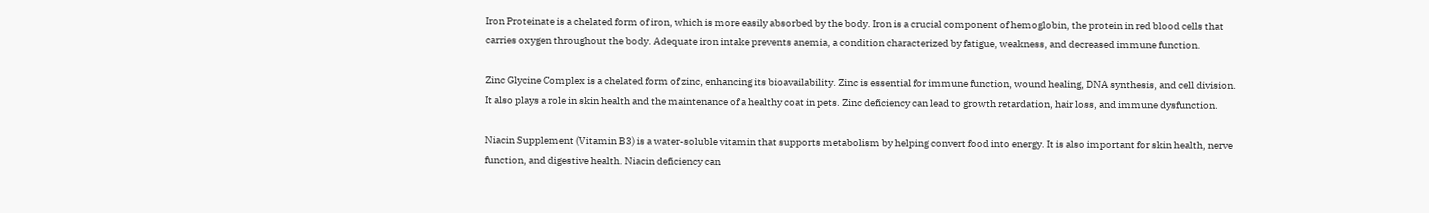Iron Proteinate is a chelated form of iron, which is more easily absorbed by the body. Iron is a crucial component of hemoglobin, the protein in red blood cells that carries oxygen throughout the body. Adequate iron intake prevents anemia, a condition characterized by fatigue, weakness, and decreased immune function.

Zinc Glycine Complex is a chelated form of zinc, enhancing its bioavailability. Zinc is essential for immune function, wound healing, DNA synthesis, and cell division. It also plays a role in skin health and the maintenance of a healthy coat in pets. Zinc deficiency can lead to growth retardation, hair loss, and immune dysfunction.

Niacin Supplement (Vitamin B3) is a water-soluble vitamin that supports metabolism by helping convert food into energy. It is also important for skin health, nerve function, and digestive health. Niacin deficiency can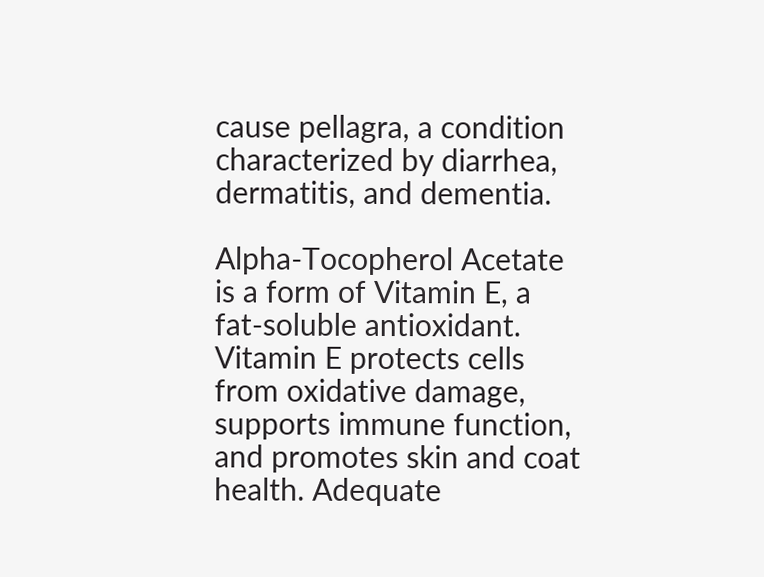cause pellagra, a condition characterized by diarrhea, dermatitis, and dementia.

Alpha-Tocopherol Acetate is a form of Vitamin E, a fat-soluble antioxidant. Vitamin E protects cells from oxidative damage, supports immune function, and promotes skin and coat health. Adequate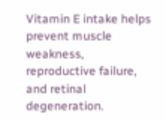Vitamin E intake helps prevent muscle weakness, reproductive failure, and retinal degeneration.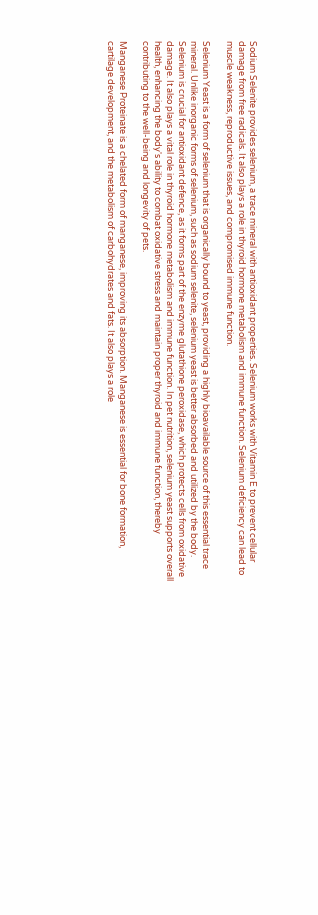Sodium Selenite provides selenium, a trace mineral with antioxidant properties. Selenium works with Vitamin E to prevent cellular damage from free radicals. It also plays a role in thyroid hormone metabolism and immune function. Selenium deficiency can lead to muscle weakness, reproductive issues, and compromised immune function.

Selenium Yeast is a form of selenium that is organically bound to yeast, providing a highly bioavailable source of this essential trace mineral. Unlike inorganic forms of selenium, such as sodium selenite, selenium yeast is better absorbed and utilized by the body. Selenium is crucial for antioxidant defence, as it forms part of the enzyme glutathione peroxidase, which protects cells from oxidative damage. It also plays a vital role in thyroid hormone metabolism and immune function. In pet nutrition, selenium yeast supports overall health, enhancing the body's ability to combat oxidative stress and maintain proper thyroid and immune function, thereby contributing to the well-being and longevity of pets.

Manganese Proteinate is a chelated form of manganese, improving its absorption. Manganese is essential for bone formation, cartilage development, and the metabolism of carbohydrates and fats. It also plays a role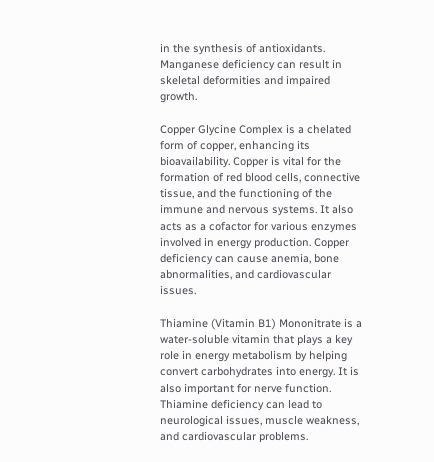in the synthesis of antioxidants. Manganese deficiency can result in skeletal deformities and impaired growth.

Copper Glycine Complex is a chelated form of copper, enhancing its bioavailability. Copper is vital for the formation of red blood cells, connective tissue, and the functioning of the immune and nervous systems. It also acts as a cofactor for various enzymes involved in energy production. Copper deficiency can cause anemia, bone abnormalities, and cardiovascular issues.

Thiamine (Vitamin B1) Mononitrate is a water-soluble vitamin that plays a key role in energy metabolism by helping convert carbohydrates into energy. It is also important for nerve function. Thiamine deficiency can lead to neurological issues, muscle weakness, and cardiovascular problems.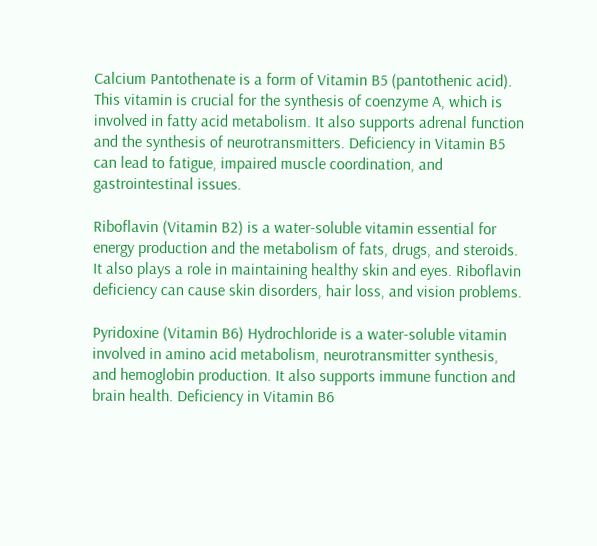Calcium Pantothenate is a form of Vitamin B5 (pantothenic acid). This vitamin is crucial for the synthesis of coenzyme A, which is involved in fatty acid metabolism. It also supports adrenal function and the synthesis of neurotransmitters. Deficiency in Vitamin B5 can lead to fatigue, impaired muscle coordination, and gastrointestinal issues.

Riboflavin (Vitamin B2) is a water-soluble vitamin essential for energy production and the metabolism of fats, drugs, and steroids. It also plays a role in maintaining healthy skin and eyes. Riboflavin deficiency can cause skin disorders, hair loss, and vision problems.

Pyridoxine (Vitamin B6) Hydrochloride is a water-soluble vitamin involved in amino acid metabolism, neurotransmitter synthesis, and hemoglobin production. It also supports immune function and brain health. Deficiency in Vitamin B6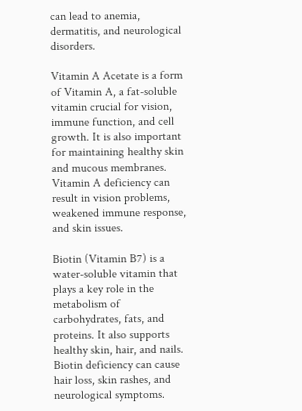can lead to anemia, dermatitis, and neurological disorders.

Vitamin A Acetate is a form of Vitamin A, a fat-soluble vitamin crucial for vision, immune function, and cell growth. It is also important for maintaining healthy skin and mucous membranes. Vitamin A deficiency can result in vision problems, weakened immune response, and skin issues.

Biotin (Vitamin B7) is a water-soluble vitamin that plays a key role in the metabolism of carbohydrates, fats, and proteins. It also supports healthy skin, hair, and nails. Biotin deficiency can cause hair loss, skin rashes, and neurological symptoms.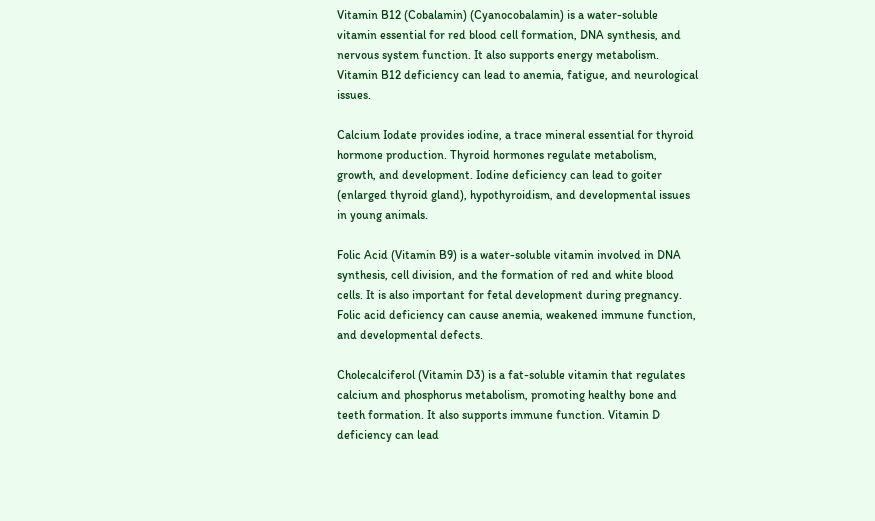Vitamin B12 (Cobalamin) (Cyanocobalamin) is a water-soluble vitamin essential for red blood cell formation, DNA synthesis, and nervous system function. It also supports energy metabolism. Vitamin B12 deficiency can lead to anemia, fatigue, and neurological issues.

Calcium Iodate provides iodine, a trace mineral essential for thyroid hormone production. Thyroid hormones regulate metabolism, growth, and development. Iodine deficiency can lead to goiter (enlarged thyroid gland), hypothyroidism, and developmental issues in young animals.

Folic Acid (Vitamin B9) is a water-soluble vitamin involved in DNA synthesis, cell division, and the formation of red and white blood cells. It is also important for fetal development during pregnancy. Folic acid deficiency can cause anemia, weakened immune function, and developmental defects.

Cholecalciferol (Vitamin D3) is a fat-soluble vitamin that regulates calcium and phosphorus metabolism, promoting healthy bone and teeth formation. It also supports immune function. Vitamin D deficiency can lead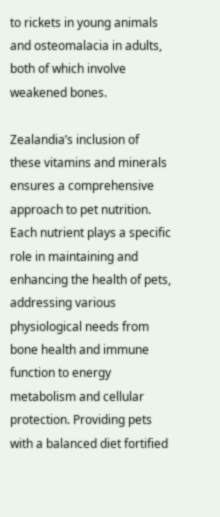to rickets in young animals and osteomalacia in adults, both of which involve weakened bones.

Zealandia’s inclusion of these vitamins and minerals ensures a comprehensive approach to pet nutrition. Each nutrient plays a specific role in maintaining and enhancing the health of pets, addressing various physiological needs from bone health and immune function to energy metabolism and cellular protection. Providing pets with a balanced diet fortified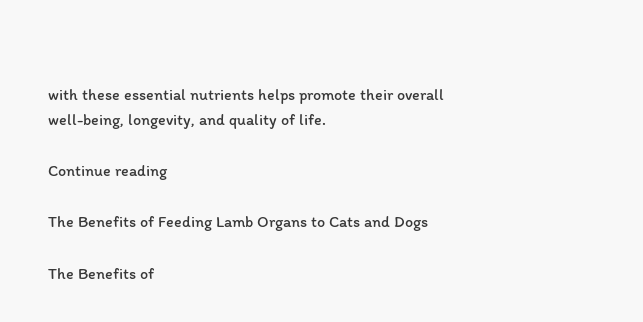with these essential nutrients helps promote their overall well-being, longevity, and quality of life.

Continue reading

The Benefits of Feeding Lamb Organs to Cats and Dogs

The Benefits of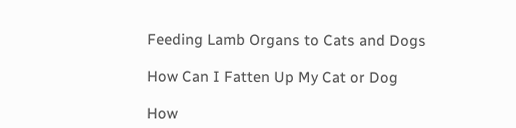Feeding Lamb Organs to Cats and Dogs

How Can I Fatten Up My Cat or Dog

How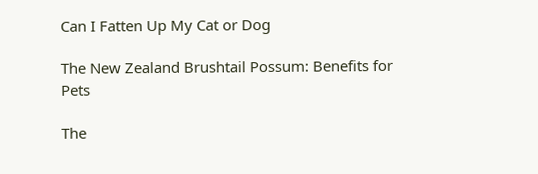Can I Fatten Up My Cat or Dog

The New Zealand Brushtail Possum: Benefits for Pets

The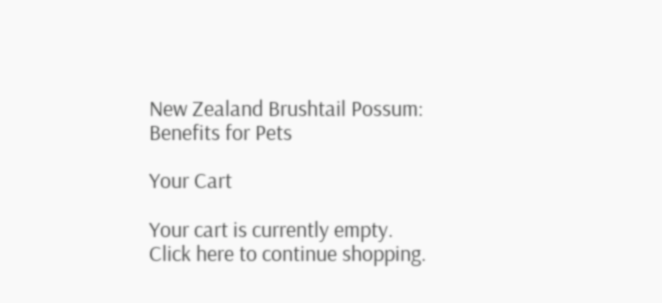New Zealand Brushtail Possum: Benefits for Pets

Your Cart

Your cart is currently empty.
Click here to continue shopping.